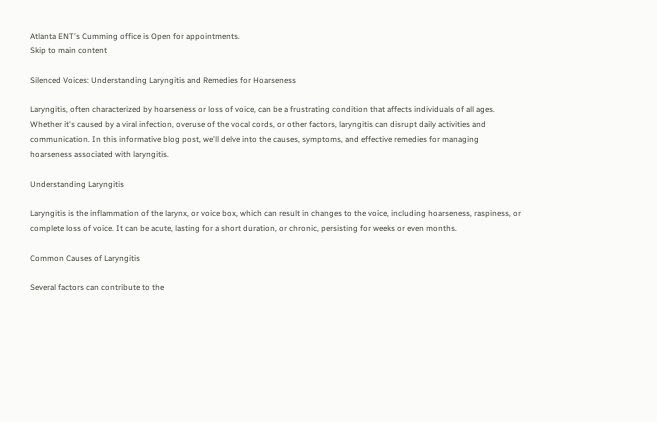Atlanta ENT's Cumming office is Open for appointments.
Skip to main content

Silenced Voices: Understanding Laryngitis and Remedies for Hoarseness

Laryngitis, often characterized by hoarseness or loss of voice, can be a frustrating condition that affects individuals of all ages. Whether it's caused by a viral infection, overuse of the vocal cords, or other factors, laryngitis can disrupt daily activities and communication. In this informative blog post, we'll delve into the causes, symptoms, and effective remedies for managing hoarseness associated with laryngitis.

Understanding Laryngitis

Laryngitis is the inflammation of the larynx, or voice box, which can result in changes to the voice, including hoarseness, raspiness, or complete loss of voice. It can be acute, lasting for a short duration, or chronic, persisting for weeks or even months.

Common Causes of Laryngitis

Several factors can contribute to the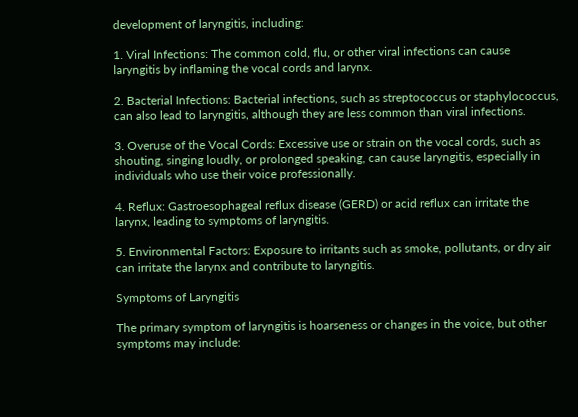development of laryngitis, including:

1. Viral Infections: The common cold, flu, or other viral infections can cause laryngitis by inflaming the vocal cords and larynx.

2. Bacterial Infections: Bacterial infections, such as streptococcus or staphylococcus, can also lead to laryngitis, although they are less common than viral infections.

3. Overuse of the Vocal Cords: Excessive use or strain on the vocal cords, such as shouting, singing loudly, or prolonged speaking, can cause laryngitis, especially in individuals who use their voice professionally.

4. Reflux: Gastroesophageal reflux disease (GERD) or acid reflux can irritate the larynx, leading to symptoms of laryngitis.

5. Environmental Factors: Exposure to irritants such as smoke, pollutants, or dry air can irritate the larynx and contribute to laryngitis.

Symptoms of Laryngitis

The primary symptom of laryngitis is hoarseness or changes in the voice, but other symptoms may include: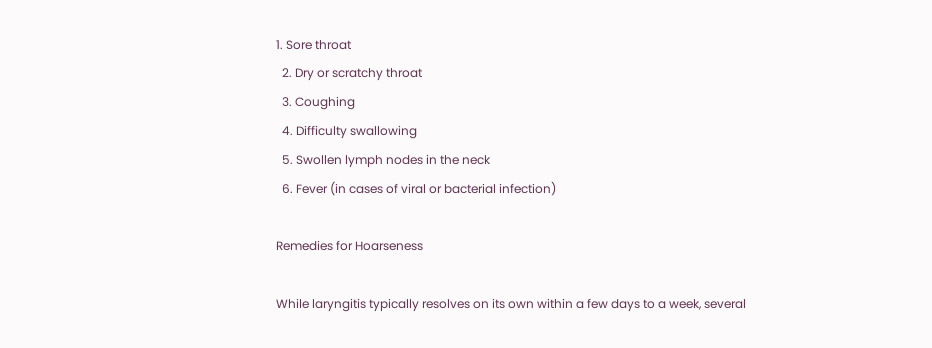1. Sore throat
  2. Dry or scratchy throat
  3. Coughing
  4. Difficulty swallowing
  5. Swollen lymph nodes in the neck
  6. Fever (in cases of viral or bacterial infection)

Remedies for Hoarseness

While laryngitis typically resolves on its own within a few days to a week, several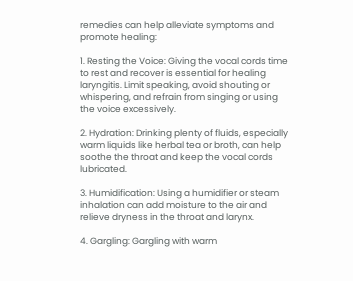remedies can help alleviate symptoms and promote healing:

1. Resting the Voice: Giving the vocal cords time to rest and recover is essential for healing laryngitis. Limit speaking, avoid shouting or whispering, and refrain from singing or using the voice excessively.

2. Hydration: Drinking plenty of fluids, especially warm liquids like herbal tea or broth, can help soothe the throat and keep the vocal cords lubricated.

3. Humidification: Using a humidifier or steam inhalation can add moisture to the air and relieve dryness in the throat and larynx.

4. Gargling: Gargling with warm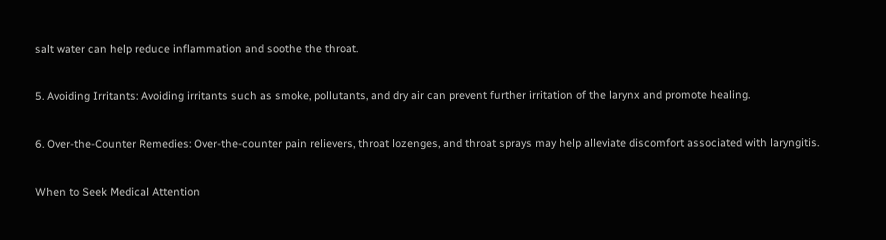salt water can help reduce inflammation and soothe the throat.

5. Avoiding Irritants: Avoiding irritants such as smoke, pollutants, and dry air can prevent further irritation of the larynx and promote healing.

6. Over-the-Counter Remedies: Over-the-counter pain relievers, throat lozenges, and throat sprays may help alleviate discomfort associated with laryngitis.

When to Seek Medical Attention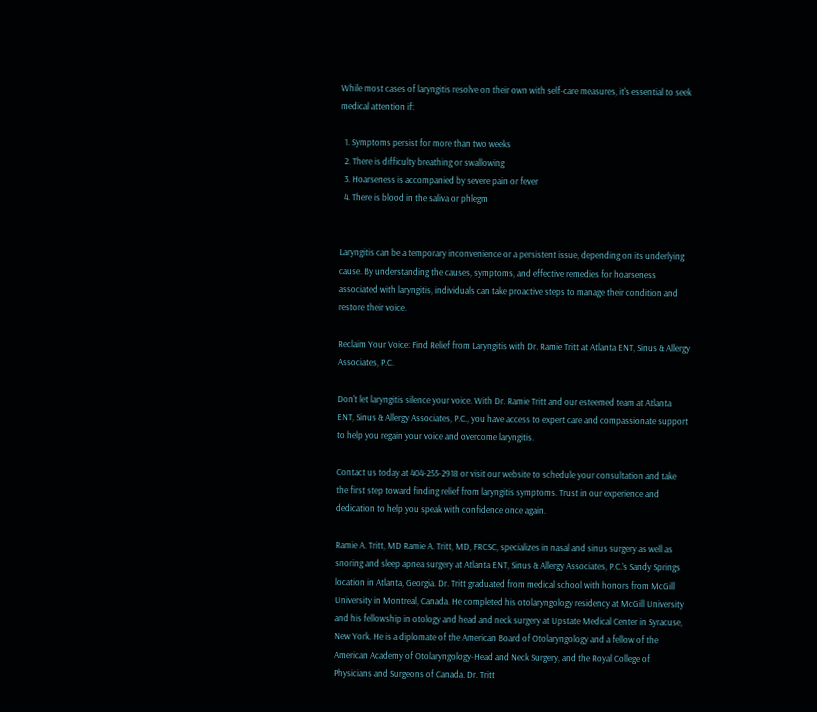While most cases of laryngitis resolve on their own with self-care measures, it's essential to seek medical attention if:

  1. Symptoms persist for more than two weeks
  2. There is difficulty breathing or swallowing
  3. Hoarseness is accompanied by severe pain or fever
  4. There is blood in the saliva or phlegm


Laryngitis can be a temporary inconvenience or a persistent issue, depending on its underlying cause. By understanding the causes, symptoms, and effective remedies for hoarseness associated with laryngitis, individuals can take proactive steps to manage their condition and restore their voice.

Reclaim Your Voice: Find Relief from Laryngitis with Dr. Ramie Tritt at Atlanta ENT, Sinus & Allergy Associates, P.C.

Don't let laryngitis silence your voice. With Dr. Ramie Tritt and our esteemed team at Atlanta ENT, Sinus & Allergy Associates, P.C., you have access to expert care and compassionate support to help you regain your voice and overcome laryngitis.

Contact us today at 404-255-2918 or visit our website to schedule your consultation and take the first step toward finding relief from laryngitis symptoms. Trust in our experience and dedication to help you speak with confidence once again.

Ramie A. Tritt, MD Ramie A. Tritt, MD, FRCSC, specializes in nasal and sinus surgery as well as snoring and sleep apnea surgery at Atlanta ENT, Sinus & Allergy Associates, P.C.’s Sandy Springs location in Atlanta, Georgia. Dr. Tritt graduated from medical school with honors from McGill University in Montreal, Canada. He completed his otolaryngology residency at McGill University and his fellowship in otology and head and neck surgery at Upstate Medical Center in Syracuse, New York. He is a diplomate of the American Board of Otolaryngology and a fellow of the American Academy of Otolaryngology-Head and Neck Surgery, and the Royal College of Physicians and Surgeons of Canada. Dr. Tritt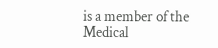is a member of the Medical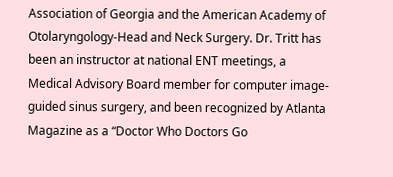Association of Georgia and the American Academy of Otolaryngology-Head and Neck Surgery. Dr. Tritt has been an instructor at national ENT meetings, a Medical Advisory Board member for computer image-guided sinus surgery, and been recognized by Atlanta Magazine as a “Doctor Who Doctors Go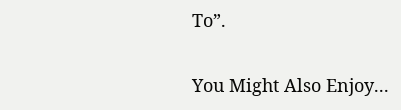To”.

You Might Also Enjoy...